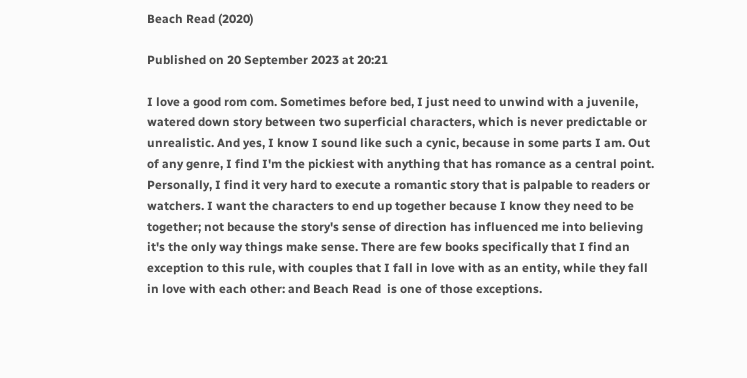Beach Read (2020)

Published on 20 September 2023 at 20:21

I love a good rom com. Sometimes before bed, I just need to unwind with a juvenile, watered down story between two superficial characters, which is never predictable or unrealistic. And yes, I know I sound like such a cynic, because in some parts I am. Out of any genre, I find I'm the pickiest with anything that has romance as a central point. Personally, I find it very hard to execute a romantic story that is palpable to readers or watchers. I want the characters to end up together because I know they need to be together; not because the story's sense of direction has influenced me into believing it's the only way things make sense. There are few books specifically that I find an exception to this rule, with couples that I fall in love with as an entity, while they fall in love with each other: and Beach Read  is one of those exceptions.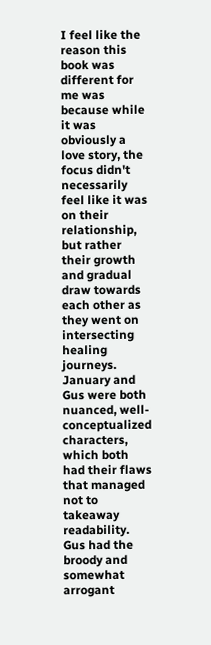I feel like the reason this book was different for me was because while it was obviously a love story, the focus didn't necessarily feel like it was on their relationship, but rather their growth and gradual draw towards each other as they went on intersecting healing journeys. January and Gus were both nuanced, well-conceptualized characters, which both had their flaws that managed not to takeaway readability. Gus had the broody and somewhat arrogant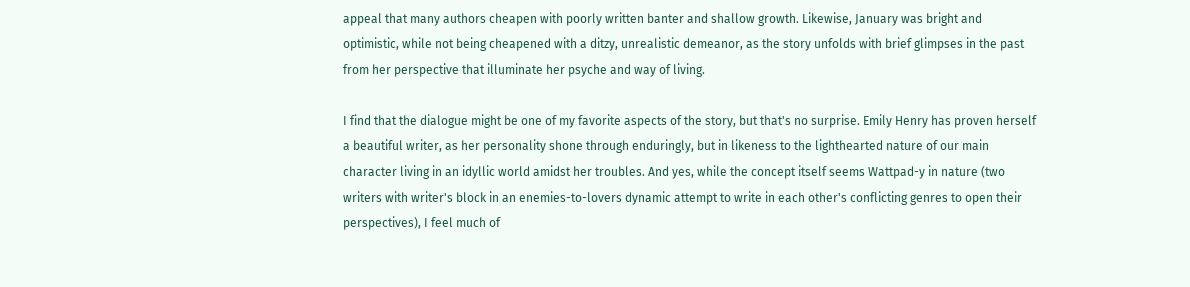appeal that many authors cheapen with poorly written banter and shallow growth. Likewise, January was bright and optimistic, while not being cheapened with a ditzy, unrealistic demeanor, as the story unfolds with brief glimpses in the past from her perspective that illuminate her psyche and way of living.

I find that the dialogue might be one of my favorite aspects of the story, but that's no surprise. Emily Henry has proven herself a beautiful writer, as her personality shone through enduringly, but in likeness to the lighthearted nature of our main character living in an idyllic world amidst her troubles. And yes, while the concept itself seems Wattpad-y in nature (two writers with writer's block in an enemies-to-lovers dynamic attempt to write in each other's conflicting genres to open their perspectives), I feel much of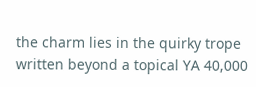the charm lies in the quirky trope written beyond a topical YA 40,000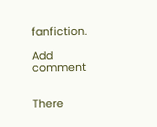fanfiction.

Add comment


There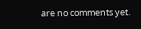are no comments yet.